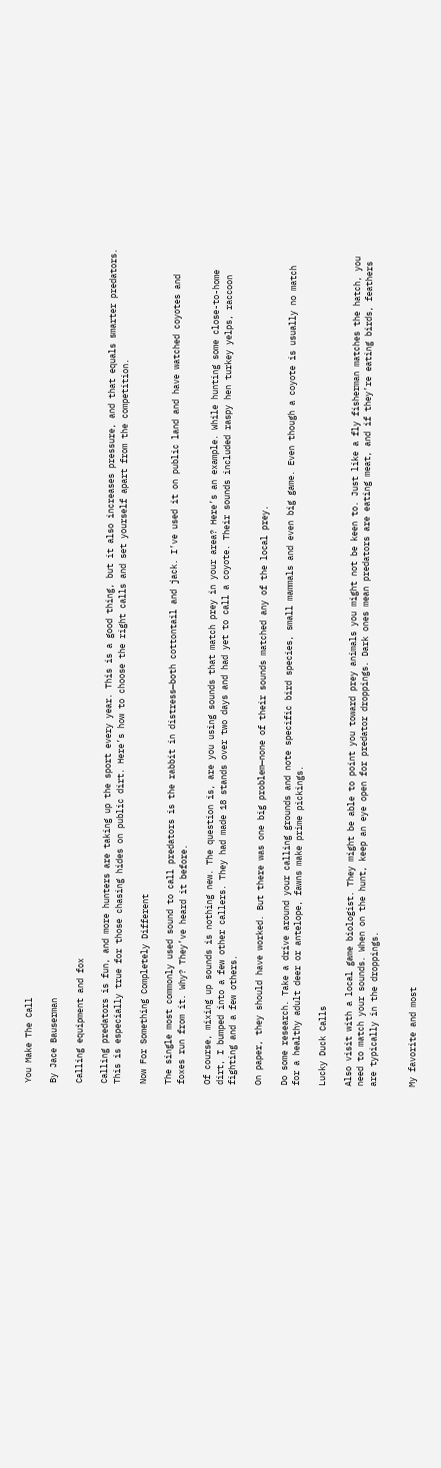You Make The Call

By Jace Bauserman

Calling equipment and fox

Calling predators is fun, and more hunters are taking up the sport every year. This is a good thing, but it also increases pressure, and that equals smarter predators. This is especially true for those chasing hides on public dirt. Here’s how to choose the right calls and set yourself apart from the competition.

Now For Something Completely Different

The single most commonly used sound to call predators is the rabbit in distress—both cottontail and jack. I’ve used it on public land and have watched coyotes and foxes run from it. Why? They’ve heard it before.

Of course, mixing up sounds is nothing new. The question is, are you using sounds that match prey in your area? Here’s an example. While hunting some close-to-home dirt, I bumped into a few other callers. They had made 18 stands over two days and had yet to call a coyote. Their sounds included raspy hen turkey yelps, raccoon fighting and a few others.

On paper, they should have worked. But there was one big problem—none of their sounds matched any of the local prey.

Do some research. Take a drive around your calling grounds and note specific bird species, small mammals and even big game. Even though a coyote is usually no match for a healthy adult deer or antelope, fawns make prime pickings.

Lucky Duck Calls

Also visit with a local game biologist. They might be able to point you toward prey animals you might not be keen to. Just like a fly fisherman matches the hatch, you need to match your sounds. When on the hunt, keep an eye open for predator droppings. Dark ones mean predators are eating meat, and if they’re eating birds, feathers are typically in the droppings.


My favorite and most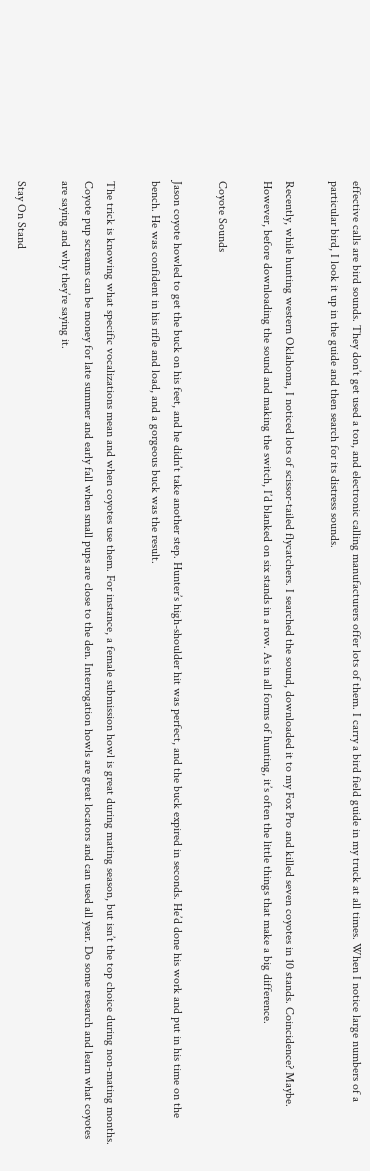effective calls are bird sounds. They don’t get used a ton, and electronic calling manufacturers offer lots of them. I carry a bird field guide in my truck at all times. When I notice large numbers of a particular bird, I look it up in the guide and then search for its distress sounds.

Recently, while hunting western Oklahoma, I noticed lots of scissor-tailed flycatchers. I searched the sound, downloaded it to my Fox Pro and killed seven coyotes in 10 stands. Coincidence? Maybe. However, before downloading the sound and making the switch, I’d blanked on six stands in a row. As in all forms of hunting, it’s often the little things that make a big difference.

Coyote Sounds

Jason coyote howled to get the buck on his feet, and he didn’t take another step. Hunter’s high-shoulder hit was perfect, and the buck expired in seconds. He’d done his work and put in his time on the bench. He was confident in his rifle and load, and a gorgeous buck was the result.

The trick is knowing what specific vocalizations mean and when coyotes use them. For instance, a female submission howl is great during mating season, but isn’t the top choice during non-mating months. Coyote pup screams can be money for late summer and early fall when small pups are close to the den. Interrogation howls are great locators and can used all year. Do some research and learn what coyotes are saying and why they’re saying it.

Stay On Stand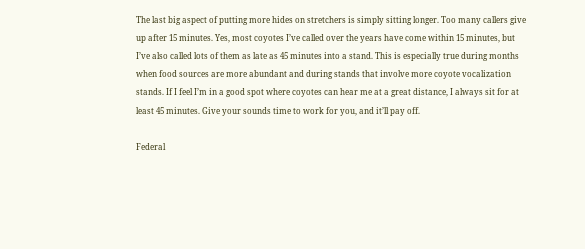The last big aspect of putting more hides on stretchers is simply sitting longer. Too many callers give up after 15 minutes. Yes, most coyotes I’ve called over the years have come within 15 minutes, but I’ve also called lots of them as late as 45 minutes into a stand. This is especially true during months when food sources are more abundant and during stands that involve more coyote vocalization stands. If I feel I’m in a good spot where coyotes can hear me at a great distance, I always sit for at least 45 minutes. Give your sounds time to work for you, and it’ll pay off.

Federal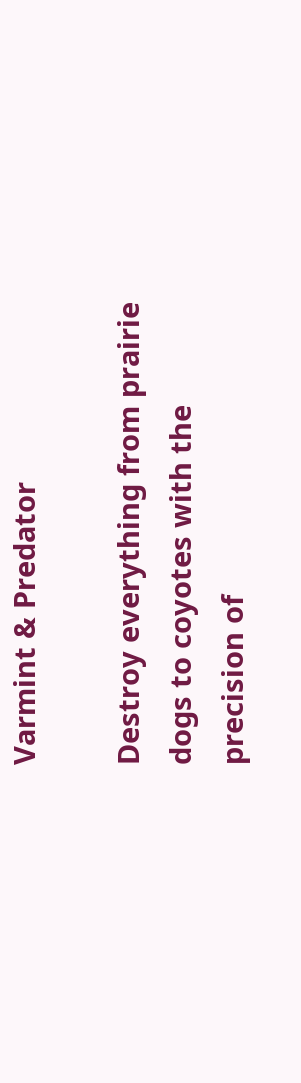Varmint & Predator

Destroy everything from prairie dogs to coyotes with the precision of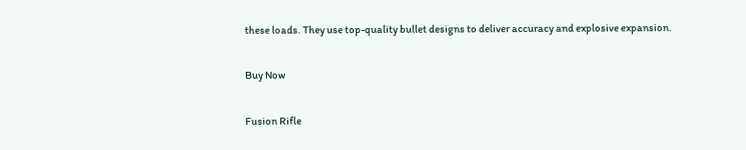these loads. They use top-quality bullet designs to deliver accuracy and explosive expansion.

Buy Now

Fusion Rifle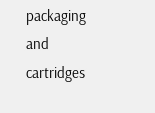packaging and cartridges